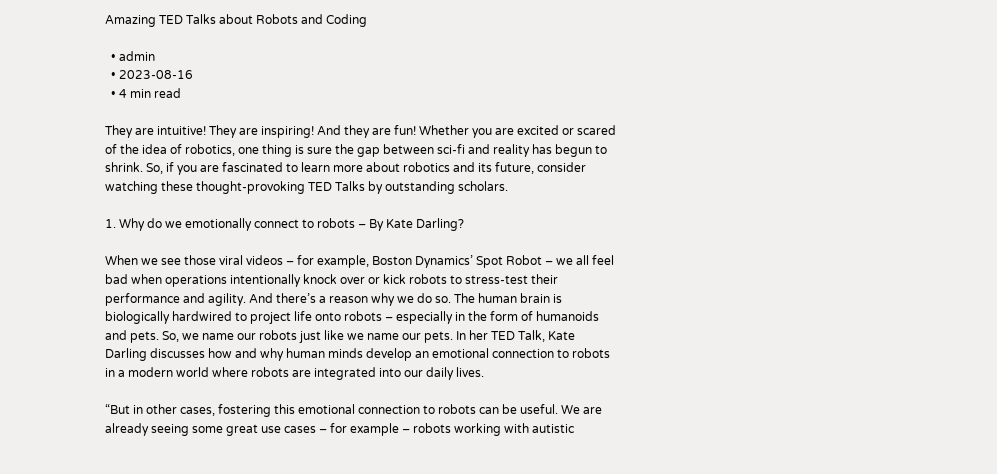Amazing TED Talks about Robots and Coding

  • admin
  • 2023-08-16
  • 4 min read

They are intuitive! They are inspiring! And they are fun! Whether you are excited or scared of the idea of robotics, one thing is sure the gap between sci-fi and reality has begun to shrink. So, if you are fascinated to learn more about robotics and its future, consider watching these thought-provoking TED Talks by outstanding scholars.

1. Why do we emotionally connect to robots – By Kate Darling?

When we see those viral videos – for example, Boston Dynamics’ Spot Robot – we all feel bad when operations intentionally knock over or kick robots to stress-test their performance and agility. And there’s a reason why we do so. The human brain is biologically hardwired to project life onto robots – especially in the form of humanoids and pets. So, we name our robots just like we name our pets. In her TED Talk, Kate Darling discusses how and why human minds develop an emotional connection to robots in a modern world where robots are integrated into our daily lives.

“But in other cases, fostering this emotional connection to robots can be useful. We are already seeing some great use cases – for example – robots working with autistic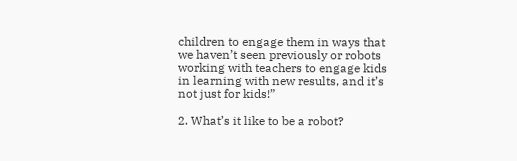children to engage them in ways that we haven’t seen previously or robots working with teachers to engage kids in learning with new results, and it’s not just for kids!”

2. What’s it like to be a robot?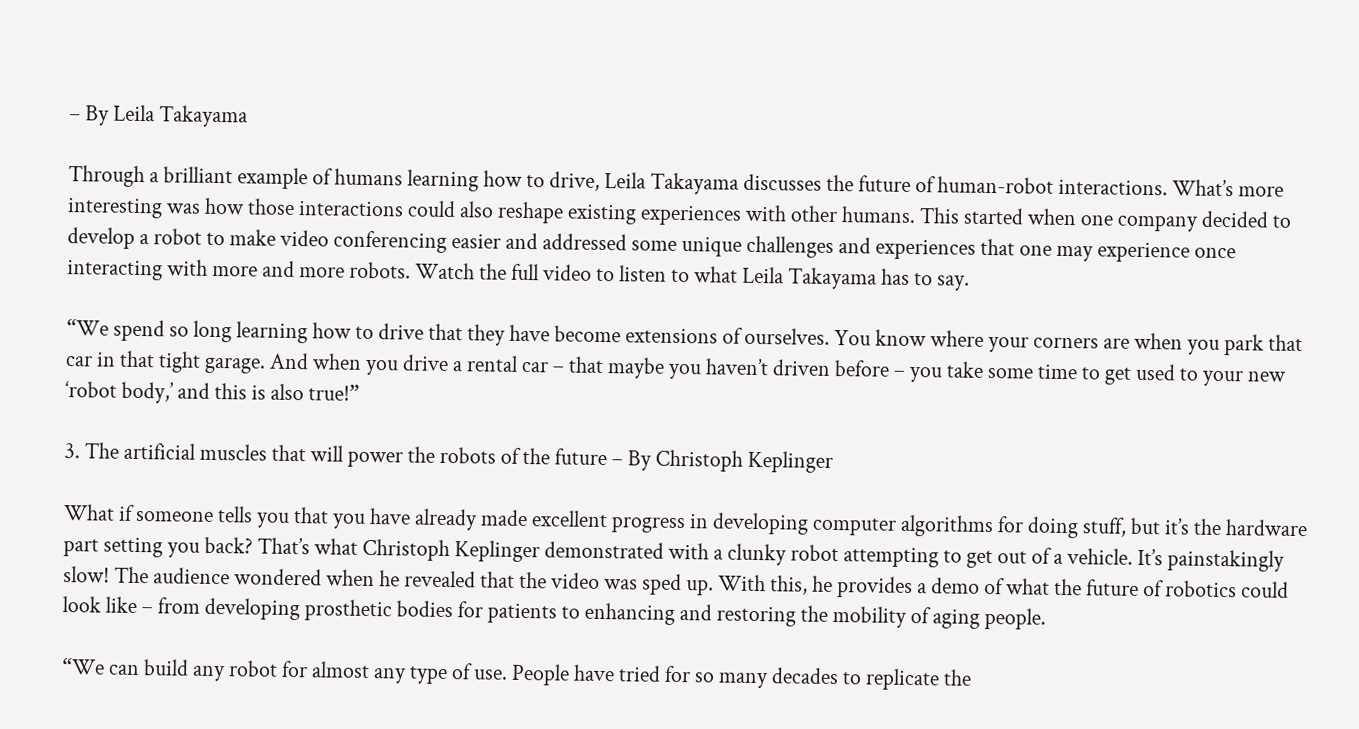– By Leila Takayama

Through a brilliant example of humans learning how to drive, Leila Takayama discusses the future of human-robot interactions. What’s more interesting was how those interactions could also reshape existing experiences with other humans. This started when one company decided to develop a robot to make video conferencing easier and addressed some unique challenges and experiences that one may experience once interacting with more and more robots. Watch the full video to listen to what Leila Takayama has to say.

“We spend so long learning how to drive that they have become extensions of ourselves. You know where your corners are when you park that car in that tight garage. And when you drive a rental car – that maybe you haven’t driven before – you take some time to get used to your new ‘robot body,’ and this is also true!”

3. The artificial muscles that will power the robots of the future – By Christoph Keplinger

What if someone tells you that you have already made excellent progress in developing computer algorithms for doing stuff, but it’s the hardware part setting you back? That’s what Christoph Keplinger demonstrated with a clunky robot attempting to get out of a vehicle. It’s painstakingly slow! The audience wondered when he revealed that the video was sped up. With this, he provides a demo of what the future of robotics could look like – from developing prosthetic bodies for patients to enhancing and restoring the mobility of aging people.

“We can build any robot for almost any type of use. People have tried for so many decades to replicate the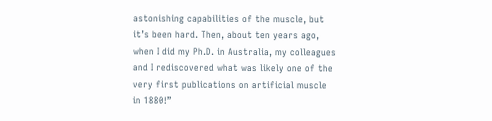astonishing capabilities of the muscle, but it’s been hard. Then, about ten years ago, when I did my Ph.D. in Australia, my colleagues and I rediscovered what was likely one of the very first publications on artificial muscle in 1880!”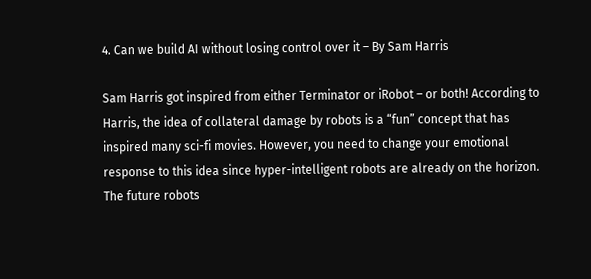4. Can we build AI without losing control over it – By Sam Harris

Sam Harris got inspired from either Terminator or iRobot – or both! According to Harris, the idea of collateral damage by robots is a “fun” concept that has inspired many sci-fi movies. However, you need to change your emotional response to this idea since hyper-intelligent robots are already on the horizon. The future robots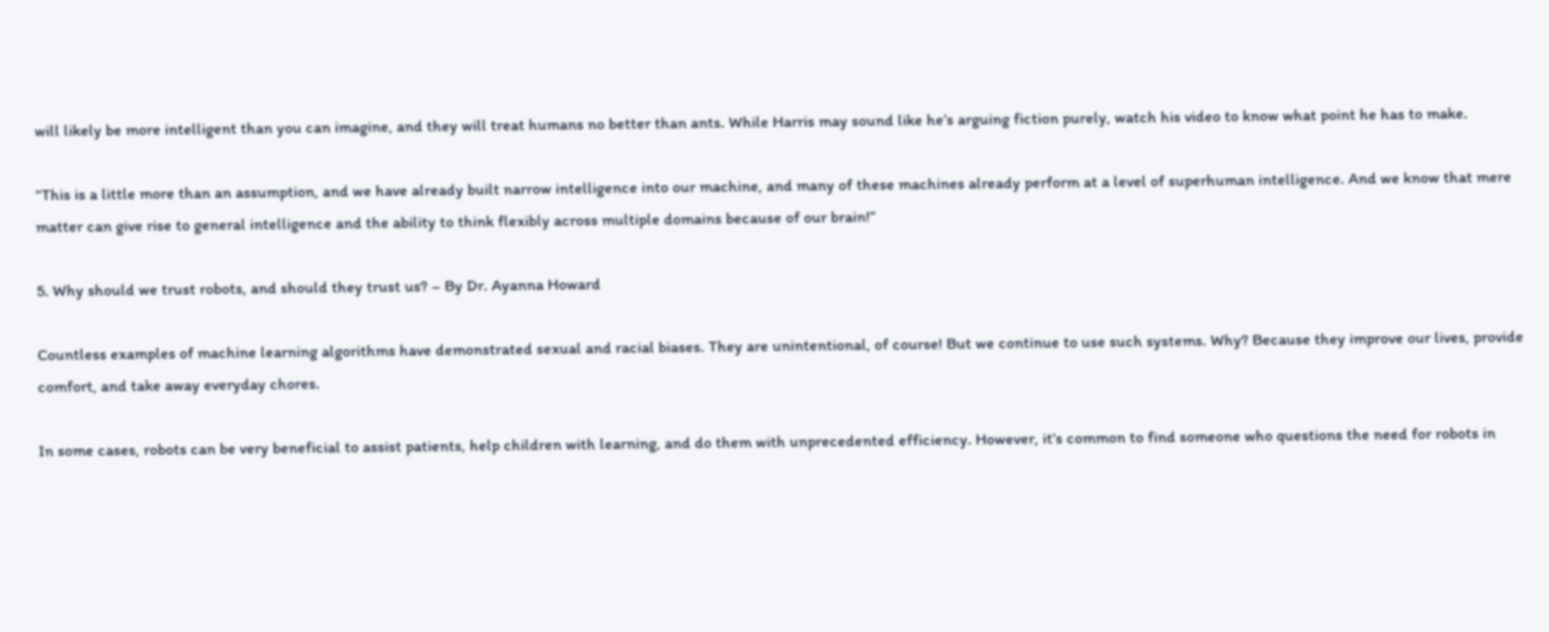will likely be more intelligent than you can imagine, and they will treat humans no better than ants. While Harris may sound like he’s arguing fiction purely, watch his video to know what point he has to make.

“This is a little more than an assumption, and we have already built narrow intelligence into our machine, and many of these machines already perform at a level of superhuman intelligence. And we know that mere matter can give rise to general intelligence and the ability to think flexibly across multiple domains because of our brain!”

5. Why should we trust robots, and should they trust us? – By Dr. Ayanna Howard

Countless examples of machine learning algorithms have demonstrated sexual and racial biases. They are unintentional, of course! But we continue to use such systems. Why? Because they improve our lives, provide comfort, and take away everyday chores.

In some cases, robots can be very beneficial to assist patients, help children with learning, and do them with unprecedented efficiency. However, it’s common to find someone who questions the need for robots in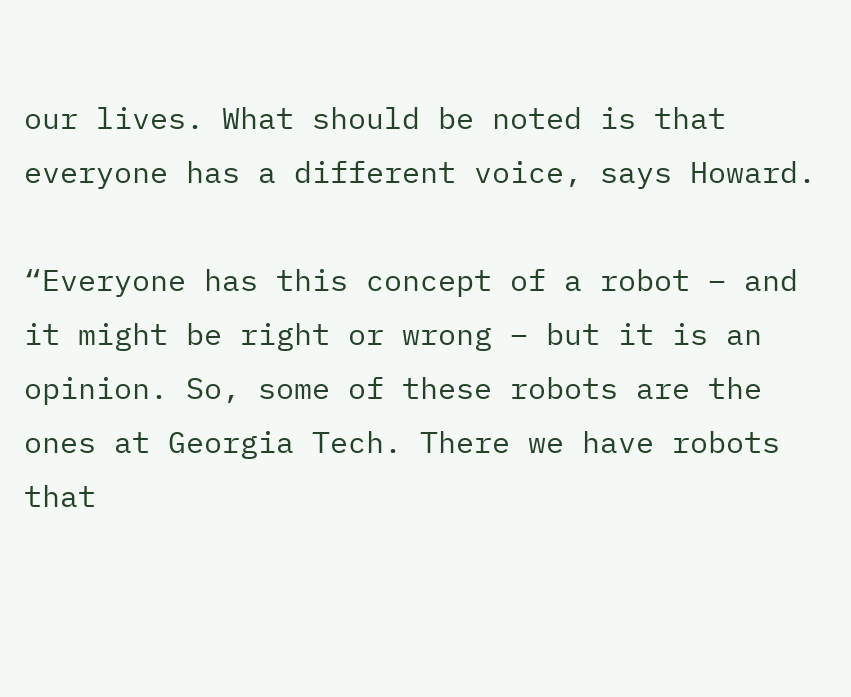our lives. What should be noted is that everyone has a different voice, says Howard.

“Everyone has this concept of a robot – and it might be right or wrong – but it is an opinion. So, some of these robots are the ones at Georgia Tech. There we have robots that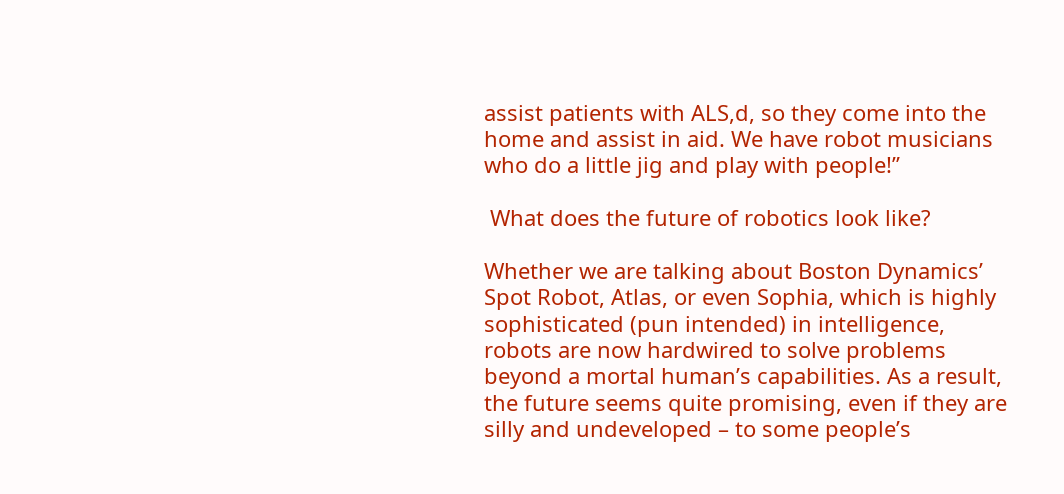assist patients with ALS,d, so they come into the home and assist in aid. We have robot musicians who do a little jig and play with people!”

 What does the future of robotics look like?

Whether we are talking about Boston Dynamics’ Spot Robot, Atlas, or even Sophia, which is highly sophisticated (pun intended) in intelligence, robots are now hardwired to solve problems beyond a mortal human’s capabilities. As a result, the future seems quite promising, even if they are silly and undeveloped – to some people’s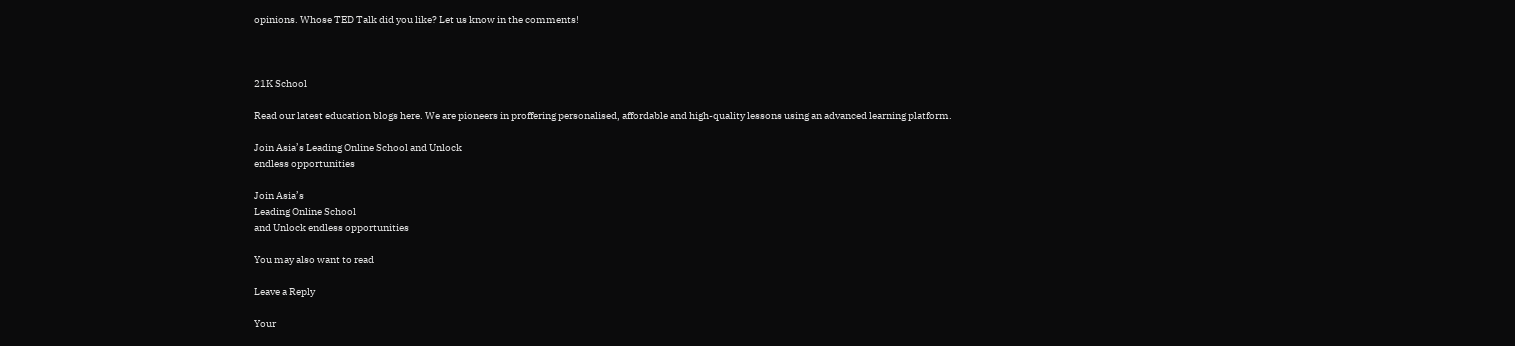opinions. Whose TED Talk did you like? Let us know in the comments!



21K School

Read our latest education blogs here. We are pioneers in proffering personalised, affordable and high-quality lessons using an advanced learning platform.

Join Asia’s Leading Online School and Unlock
endless opportunities

Join Asia’s
Leading Online School
and Unlock endless opportunities

You may also want to read

Leave a Reply

Your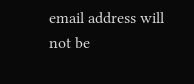email address will not be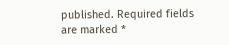published. Required fields are marked *